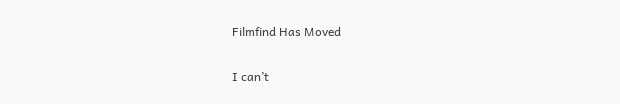Filmfind Has Moved

I can’t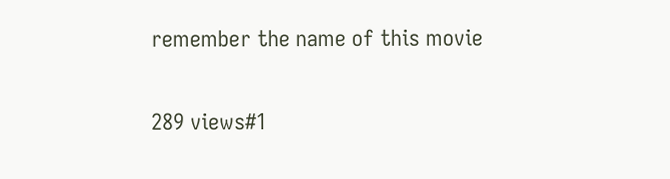remember the name of this movie

289 views#1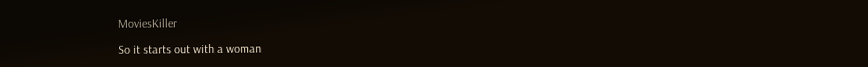MoviesKiller

So it starts out with a woman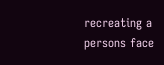recreating a persons face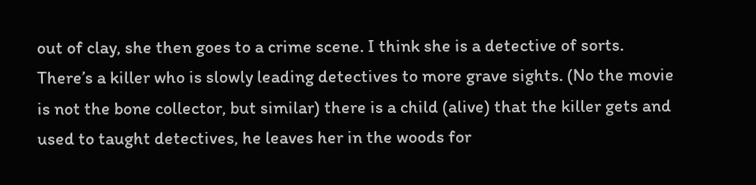out of clay, she then goes to a crime scene. I think she is a detective of sorts. There’s a killer who is slowly leading detectives to more grave sights. (No the movie is not the bone collector, but similar) there is a child (alive) that the killer gets and used to taught detectives, he leaves her in the woods for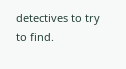detectives to try to find.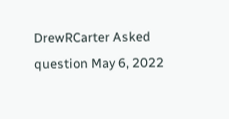DrewRCarter Asked question May 6, 2022